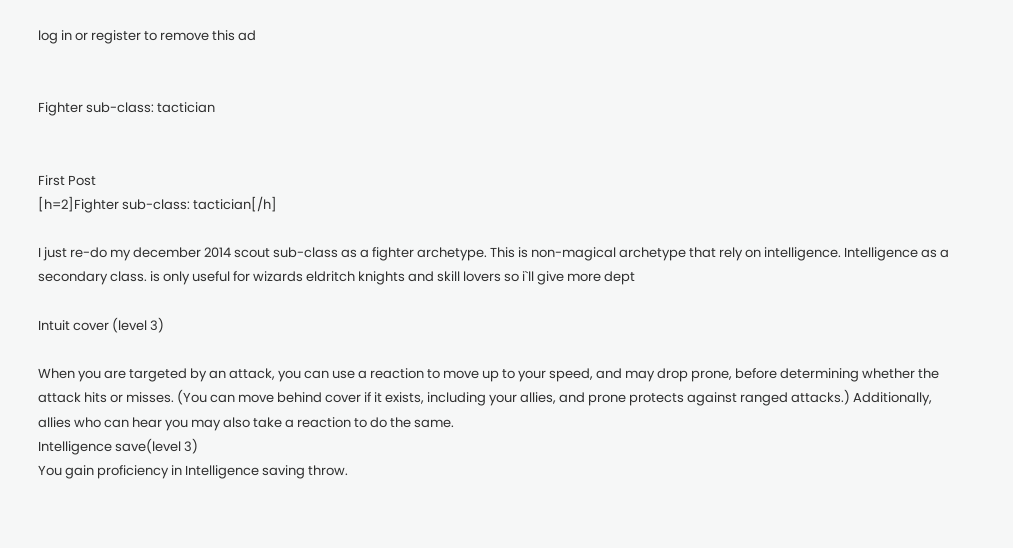log in or register to remove this ad


Fighter sub-class: tactician


First Post
[h=2]Fighter sub-class: tactician[/h]

I just re-do my december 2014 scout sub-class as a fighter archetype. This is non-magical archetype that rely on intelligence. Intelligence as a secondary class. is only useful for wizards eldritch knights and skill lovers so i`ll give more dept

Intuit cover (level 3)

When you are targeted by an attack, you can use a reaction to move up to your speed, and may drop prone, before determining whether the attack hits or misses. (You can move behind cover if it exists, including your allies, and prone protects against ranged attacks.) Additionally, allies who can hear you may also take a reaction to do the same.
Intelligence save(level 3)
You gain proficiency in Intelligence saving throw.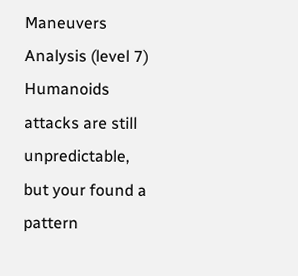Maneuvers Analysis (level 7)
Humanoids attacks are still unpredictable, but your found a pattern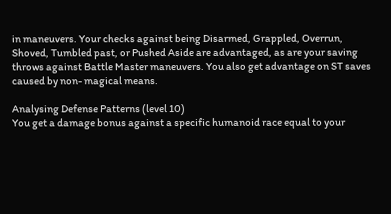in maneuvers. Your checks against being Disarmed, Grappled, Overrun, Shoved, Tumbled past, or Pushed Aside are advantaged, as are your saving throws against Battle Master maneuvers. You also get advantage on ST saves caused by non- magical means.

Analysing Defense Patterns (level 10)
You get a damage bonus against a specific humanoid race equal to your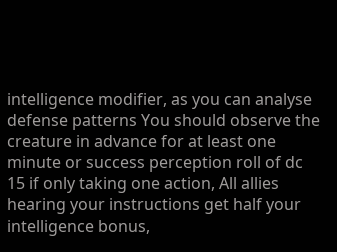intelligence modifier, as you can analyse defense patterns You should observe the creature in advance for at least one minute or success perception roll of dc 15 if only taking one action, All allies hearing your instructions get half your intelligence bonus,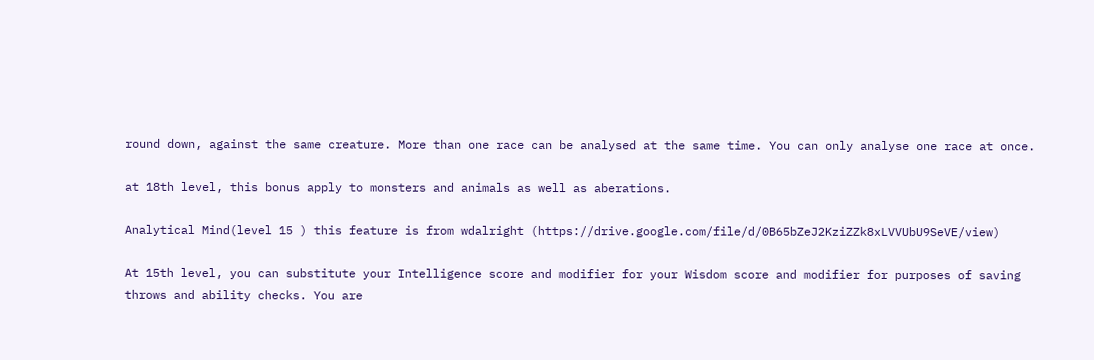round down, against the same creature. More than one race can be analysed at the same time. You can only analyse one race at once.

at 18th level, this bonus apply to monsters and animals as well as aberations.

Analytical Mind(level 15 ) this feature is from wdalright (https://drive.google.com/file/d/0B65bZeJ2KziZZk8xLVVUbU9SeVE/view)

At 15th level, you can substitute your Intelligence score and modifier for your Wisdom score and modifier for purposes of saving throws and ability checks. You are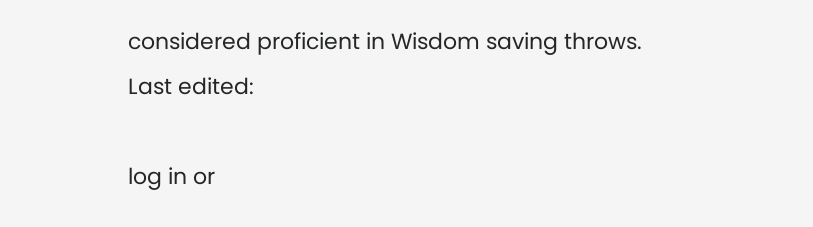considered proficient in Wisdom saving throws.
Last edited:

log in or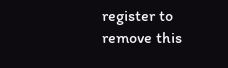register to remove this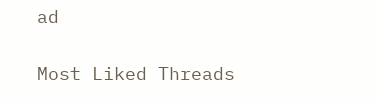ad

Most Liked Threads